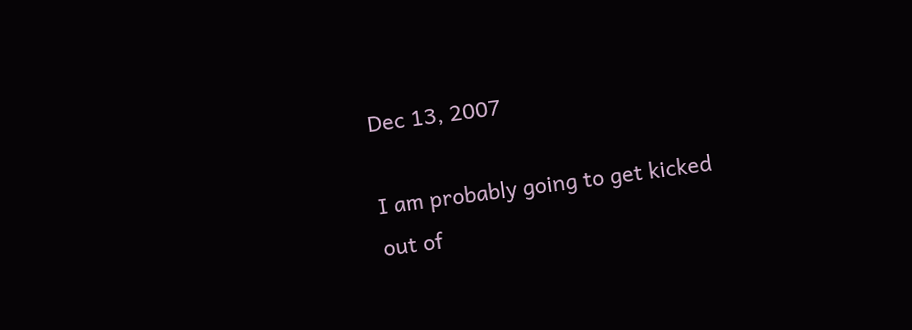Dec 13, 2007

I am probably going to get kicked out of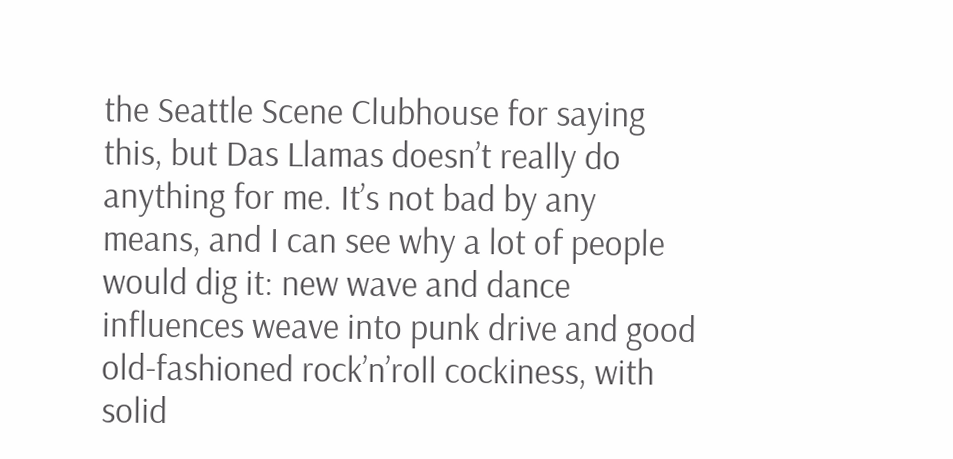the Seattle Scene Clubhouse for saying this, but Das Llamas doesn’t really do anything for me. It’s not bad by any means, and I can see why a lot of people would dig it: new wave and dance influences weave into punk drive and good old-fashioned rock’n’roll cockiness, with solid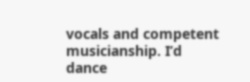vocals and competent musicianship. I’d dance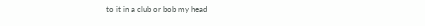to it in a club or bob my head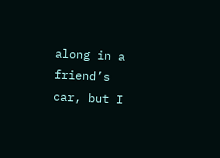along in a friend’s car, but I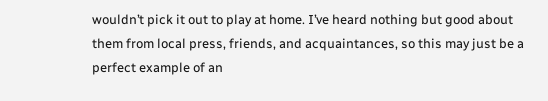wouldn’t pick it out to play at home. I’ve heard nothing but good about them from local press, friends, and acquaintances, so this may just be a perfect example of an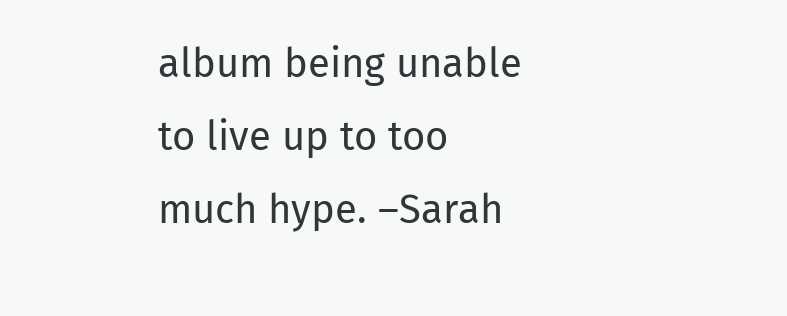album being unable to live up to too much hype. –Sarah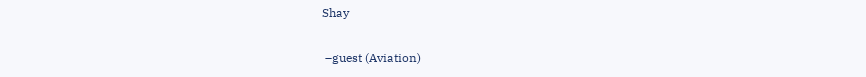Shay

 –guest (Aviation)